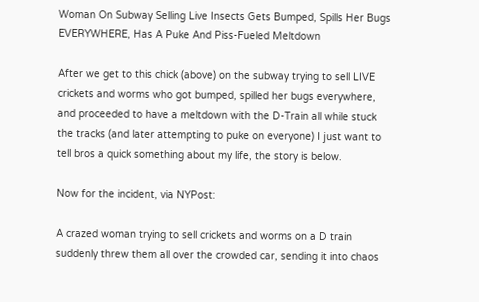Woman On Subway Selling Live Insects Gets Bumped, Spills Her Bugs EVERYWHERE, Has A Puke And Piss-Fueled Meltdown

After we get to this chick (above) on the subway trying to sell LIVE crickets and worms who got bumped, spilled her bugs everywhere, and proceeded to have a meltdown with the D-Train all while stuck the tracks (and later attempting to puke on everyone) I just want to tell bros a quick something about my life, the story is below.

Now for the incident, via NYPost:

A crazed woman trying to sell crickets and worms on a D train suddenly threw them all over the crowded car, sending it into chaos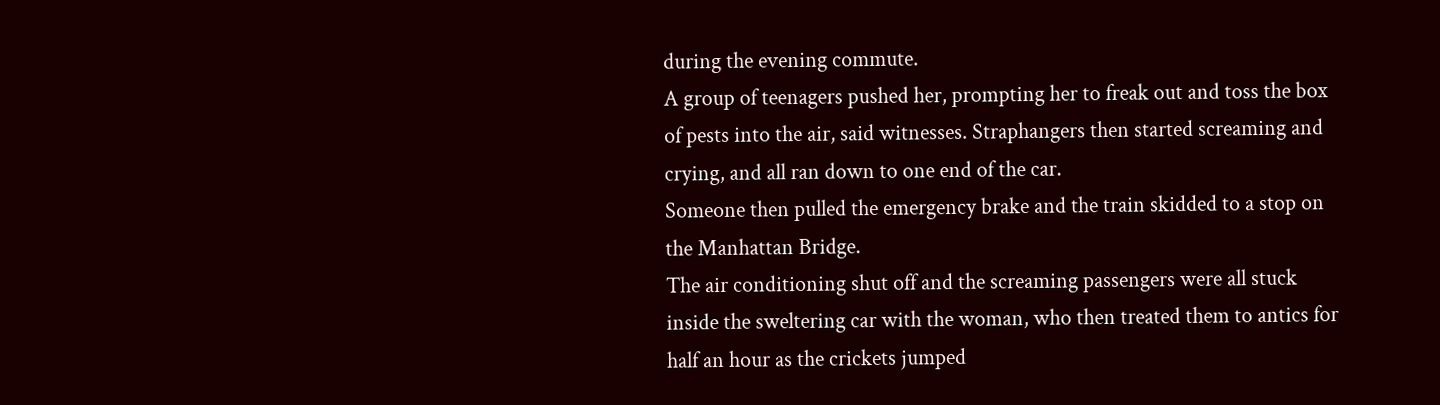during the evening commute.
A group of teenagers pushed her, prompting her to freak out and toss the box of pests into the air, said witnesses. Straphangers then started screaming and crying, and all ran down to one end of the car.
Someone then pulled the emergency brake and the train skidded to a stop on the Manhattan Bridge.
The air conditioning shut off and the screaming passengers were all stuck inside the sweltering car with the woman, who then treated them to antics for half an hour as the crickets jumped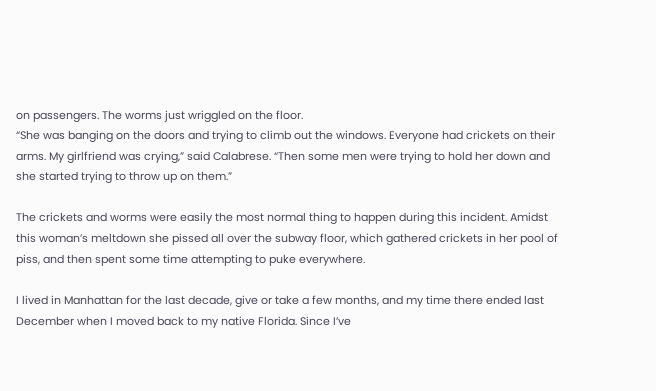on passengers. The worms just wriggled on the floor.
“She was banging on the doors and trying to climb out the windows. Everyone had crickets on their arms. My girlfriend was crying,” said Calabrese. “Then some men were trying to hold her down and she started trying to throw up on them.”

The crickets and worms were easily the most normal thing to happen during this incident. Amidst this woman’s meltdown she pissed all over the subway floor, which gathered crickets in her pool of piss, and then spent some time attempting to puke everywhere.

I lived in Manhattan for the last decade, give or take a few months, and my time there ended last December when I moved back to my native Florida. Since I’ve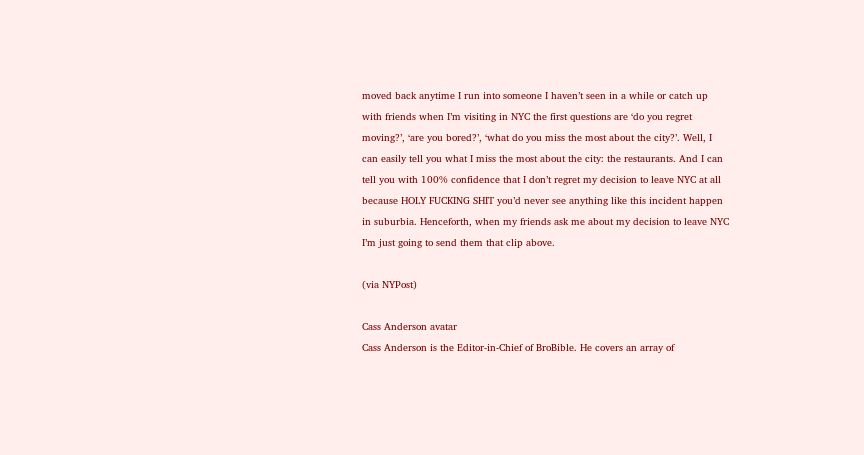moved back anytime I run into someone I haven’t seen in a while or catch up with friends when I’m visiting in NYC the first questions are ‘do you regret moving?’, ‘are you bored?’, ‘what do you miss the most about the city?’. Well, I can easily tell you what I miss the most about the city: the restaurants. And I can tell you with 100% confidence that I don’t regret my decision to leave NYC at all because HOLY FUCKING SHIT you’d never see anything like this incident happen in suburbia. Henceforth, when my friends ask me about my decision to leave NYC I’m just going to send them that clip above.

(via NYPost)

Cass Anderson avatar
Cass Anderson is the Editor-in-Chief of BroBible. He covers an array of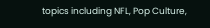topics including NFL, Pop Culture,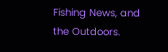Fishing News, and the Outdoors.